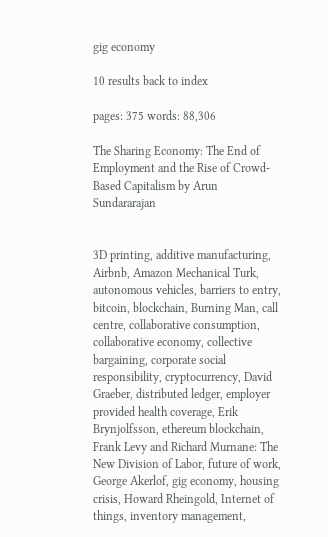gig economy

10 results back to index

pages: 375 words: 88,306

The Sharing Economy: The End of Employment and the Rise of Crowd-Based Capitalism by Arun Sundararajan


3D printing, additive manufacturing, Airbnb, Amazon Mechanical Turk, autonomous vehicles, barriers to entry, bitcoin, blockchain, Burning Man, call centre, collaborative consumption, collaborative economy, collective bargaining, corporate social responsibility, cryptocurrency, David Graeber, distributed ledger, employer provided health coverage, Erik Brynjolfsson, ethereum blockchain, Frank Levy and Richard Murnane: The New Division of Labor, future of work, George Akerlof, gig economy, housing crisis, Howard Rheingold, Internet of things, inventory management,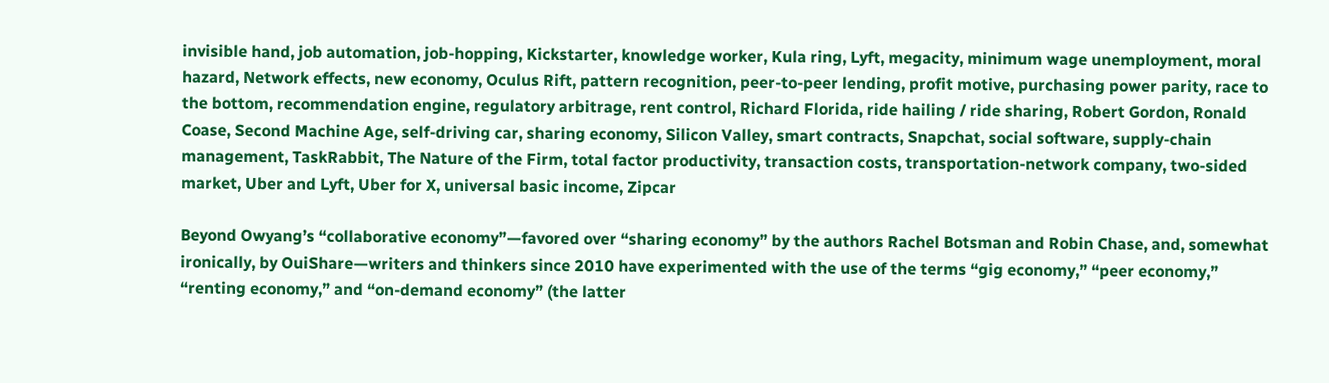invisible hand, job automation, job-hopping, Kickstarter, knowledge worker, Kula ring, Lyft, megacity, minimum wage unemployment, moral hazard, Network effects, new economy, Oculus Rift, pattern recognition, peer-to-peer lending, profit motive, purchasing power parity, race to the bottom, recommendation engine, regulatory arbitrage, rent control, Richard Florida, ride hailing / ride sharing, Robert Gordon, Ronald Coase, Second Machine Age, self-driving car, sharing economy, Silicon Valley, smart contracts, Snapchat, social software, supply-chain management, TaskRabbit, The Nature of the Firm, total factor productivity, transaction costs, transportation-network company, two-sided market, Uber and Lyft, Uber for X, universal basic income, Zipcar

Beyond Owyang’s “collaborative economy”—favored over “sharing economy” by the authors Rachel Botsman and Robin Chase, and, somewhat ironically, by OuiShare—writers and thinkers since 2010 have experimented with the use of the terms “gig economy,” “peer economy,” “renting economy,” and “on-demand economy” (the latter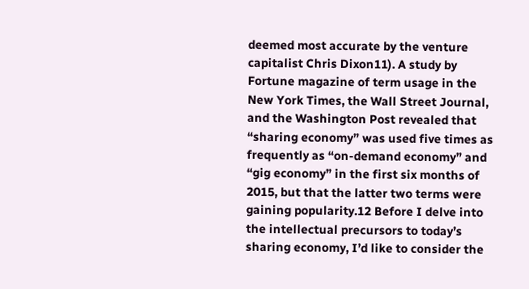deemed most accurate by the venture capitalist Chris Dixon11). A study by Fortune magazine of term usage in the New York Times, the Wall Street Journal, and the Washington Post revealed that “sharing economy” was used five times as frequently as “on-demand economy” and “gig economy” in the first six months of 2015, but that the latter two terms were gaining popularity.12 Before I delve into the intellectual precursors to today’s sharing economy, I’d like to consider the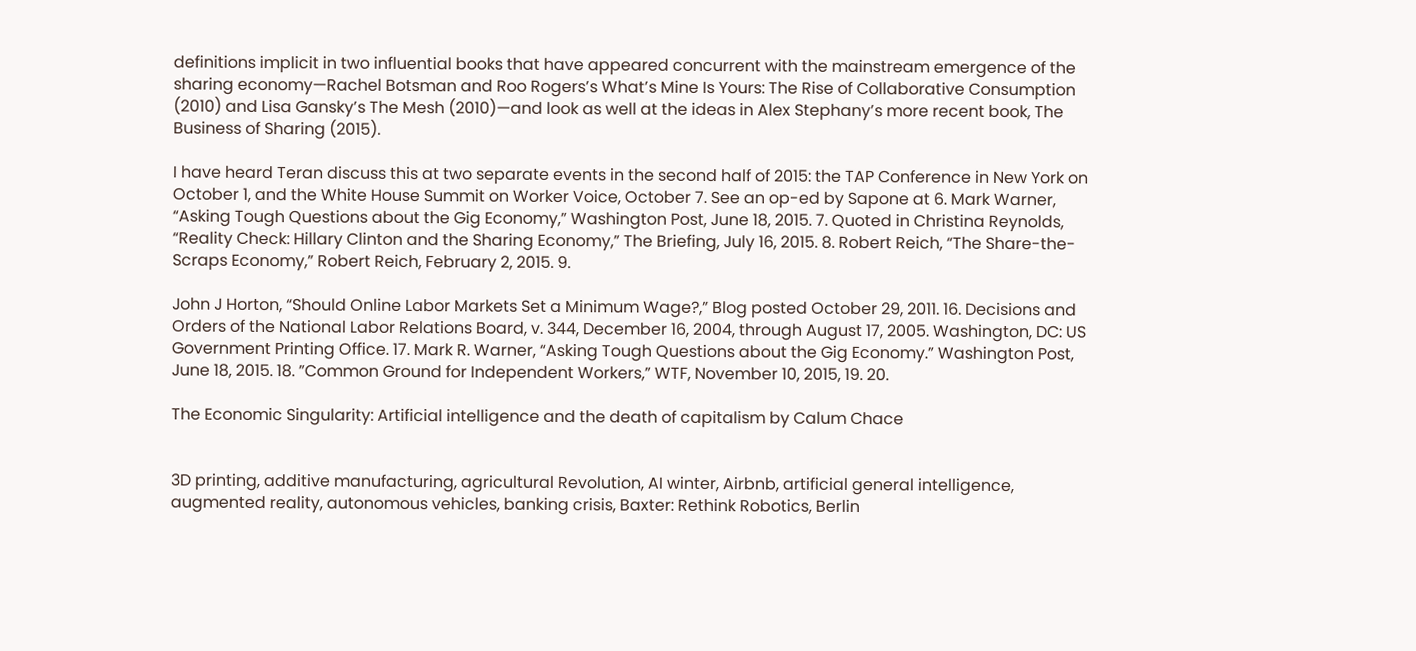definitions implicit in two influential books that have appeared concurrent with the mainstream emergence of the sharing economy—Rachel Botsman and Roo Rogers’s What’s Mine Is Yours: The Rise of Collaborative Consumption (2010) and Lisa Gansky’s The Mesh (2010)—and look as well at the ideas in Alex Stephany’s more recent book, The Business of Sharing (2015).

I have heard Teran discuss this at two separate events in the second half of 2015: the TAP Conference in New York on October 1, and the White House Summit on Worker Voice, October 7. See an op-ed by Sapone at 6. Mark Warner, “Asking Tough Questions about the Gig Economy,” Washington Post, June 18, 2015. 7. Quoted in Christina Reynolds, “Reality Check: Hillary Clinton and the Sharing Economy,” The Briefing, July 16, 2015. 8. Robert Reich, “The Share-the-Scraps Economy,” Robert Reich, February 2, 2015. 9.

John J Horton, “Should Online Labor Markets Set a Minimum Wage?,” Blog posted October 29, 2011. 16. Decisions and Orders of the National Labor Relations Board, v. 344, December 16, 2004, through August 17, 2005. Washington, DC: US Government Printing Office. 17. Mark R. Warner, “Asking Tough Questions about the Gig Economy.” Washington Post, June 18, 2015. 18. ”Common Ground for Independent Workers,” WTF, November 10, 2015, 19. 20.

The Economic Singularity: Artificial intelligence and the death of capitalism by Calum Chace


3D printing, additive manufacturing, agricultural Revolution, AI winter, Airbnb, artificial general intelligence, augmented reality, autonomous vehicles, banking crisis, Baxter: Rethink Robotics, Berlin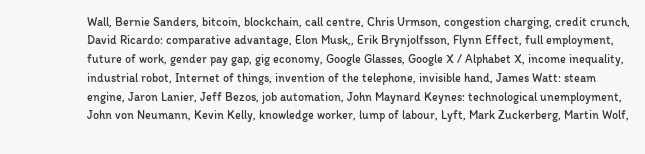Wall, Bernie Sanders, bitcoin, blockchain, call centre, Chris Urmson, congestion charging, credit crunch, David Ricardo: comparative advantage, Elon Musk,, Erik Brynjolfsson, Flynn Effect, full employment, future of work, gender pay gap, gig economy, Google Glasses, Google X / Alphabet X, income inequality, industrial robot, Internet of things, invention of the telephone, invisible hand, James Watt: steam engine, Jaron Lanier, Jeff Bezos, job automation, John Maynard Keynes: technological unemployment, John von Neumann, Kevin Kelly, knowledge worker, lump of labour, Lyft, Mark Zuckerberg, Martin Wolf,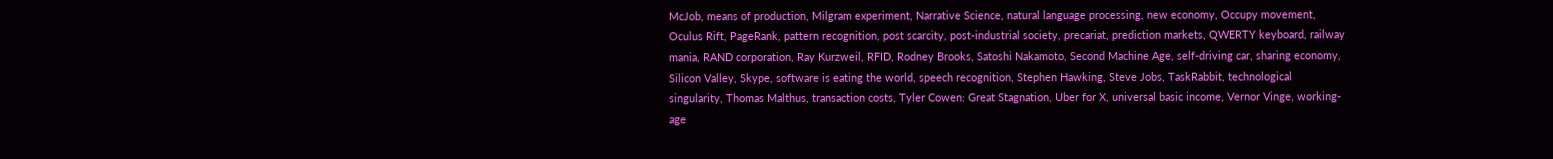McJob, means of production, Milgram experiment, Narrative Science, natural language processing, new economy, Occupy movement, Oculus Rift, PageRank, pattern recognition, post scarcity, post-industrial society, precariat, prediction markets, QWERTY keyboard, railway mania, RAND corporation, Ray Kurzweil, RFID, Rodney Brooks, Satoshi Nakamoto, Second Machine Age, self-driving car, sharing economy, Silicon Valley, Skype, software is eating the world, speech recognition, Stephen Hawking, Steve Jobs, TaskRabbit, technological singularity, Thomas Malthus, transaction costs, Tyler Cowen: Great Stagnation, Uber for X, universal basic income, Vernor Vinge, working-age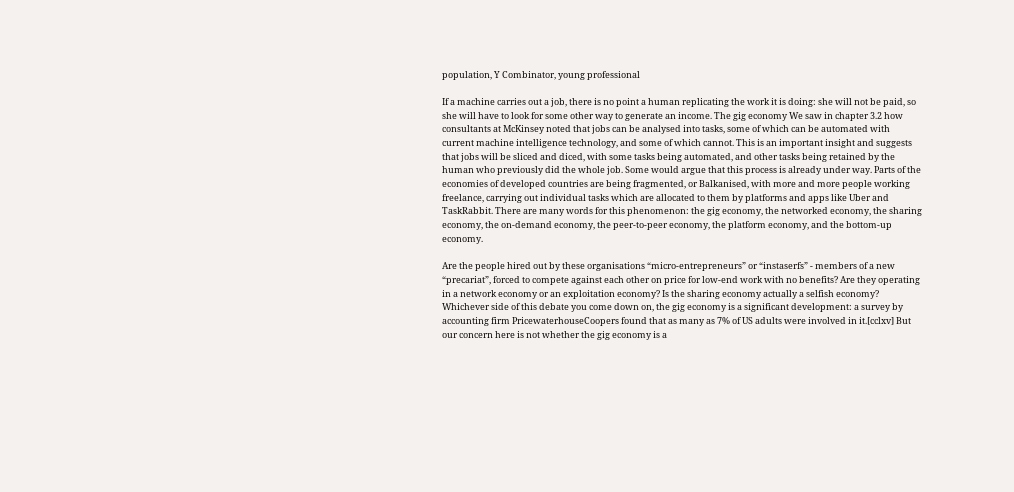population, Y Combinator, young professional

If a machine carries out a job, there is no point a human replicating the work it is doing: she will not be paid, so she will have to look for some other way to generate an income. The gig economy We saw in chapter 3.2 how consultants at McKinsey noted that jobs can be analysed into tasks, some of which can be automated with current machine intelligence technology, and some of which cannot. This is an important insight and suggests that jobs will be sliced and diced, with some tasks being automated, and other tasks being retained by the human who previously did the whole job. Some would argue that this process is already under way. Parts of the economies of developed countries are being fragmented, or Balkanised, with more and more people working freelance, carrying out individual tasks which are allocated to them by platforms and apps like Uber and TaskRabbit. There are many words for this phenomenon: the gig economy, the networked economy, the sharing economy, the on-demand economy, the peer-to-peer economy, the platform economy, and the bottom-up economy.

Are the people hired out by these organisations “micro-entrepreneurs” or “instaserfs” - members of a new “precariat”, forced to compete against each other on price for low-end work with no benefits? Are they operating in a network economy or an exploitation economy? Is the sharing economy actually a selfish economy? Whichever side of this debate you come down on, the gig economy is a significant development: a survey by accounting firm PricewaterhouseCoopers found that as many as 7% of US adults were involved in it.[cclxv] But our concern here is not whether the gig economy is a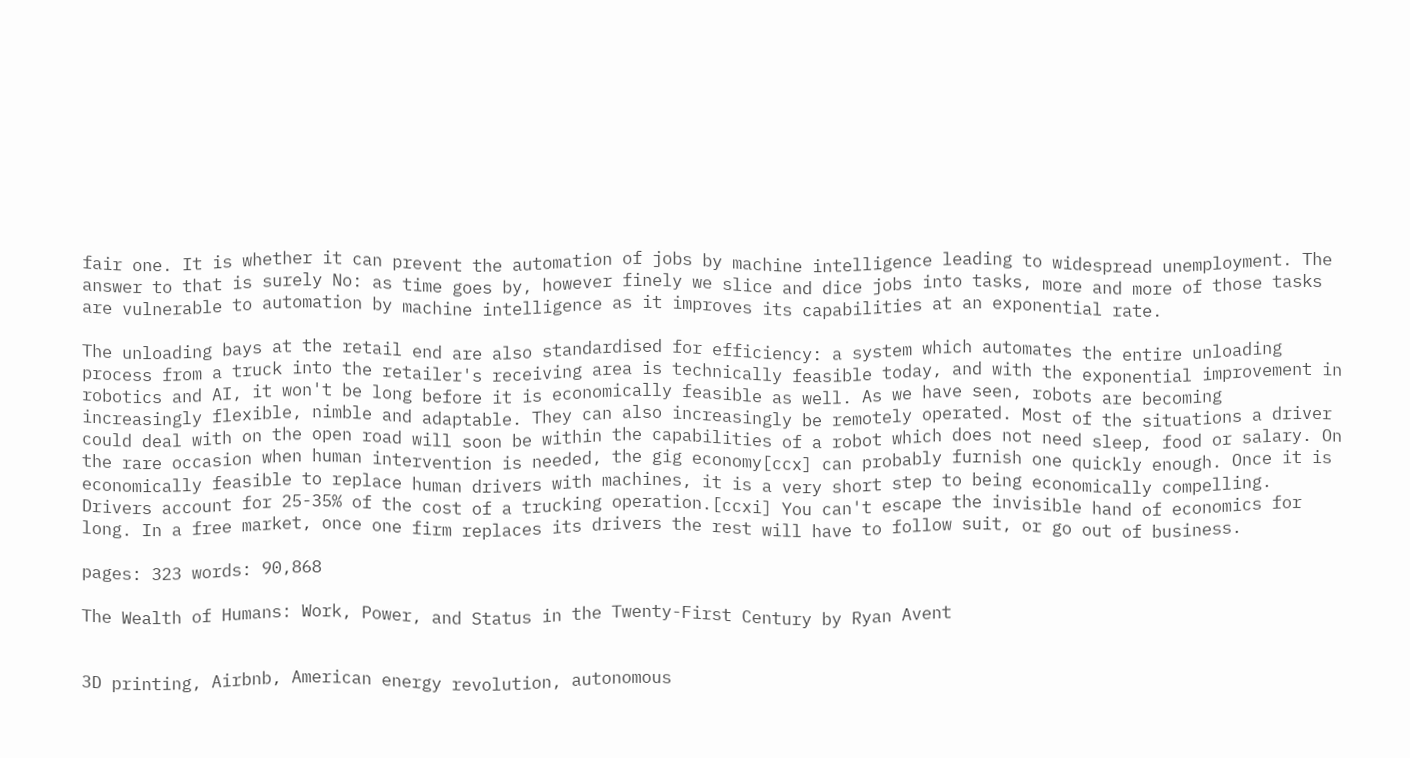fair one. It is whether it can prevent the automation of jobs by machine intelligence leading to widespread unemployment. The answer to that is surely No: as time goes by, however finely we slice and dice jobs into tasks, more and more of those tasks are vulnerable to automation by machine intelligence as it improves its capabilities at an exponential rate.

The unloading bays at the retail end are also standardised for efficiency: a system which automates the entire unloading process from a truck into the retailer's receiving area is technically feasible today, and with the exponential improvement in robotics and AI, it won't be long before it is economically feasible as well. As we have seen, robots are becoming increasingly flexible, nimble and adaptable. They can also increasingly be remotely operated. Most of the situations a driver could deal with on the open road will soon be within the capabilities of a robot which does not need sleep, food or salary. On the rare occasion when human intervention is needed, the gig economy[ccx] can probably furnish one quickly enough. Once it is economically feasible to replace human drivers with machines, it is a very short step to being economically compelling. Drivers account for 25-35% of the cost of a trucking operation.[ccxi] You can't escape the invisible hand of economics for long. In a free market, once one firm replaces its drivers the rest will have to follow suit, or go out of business.

pages: 323 words: 90,868

The Wealth of Humans: Work, Power, and Status in the Twenty-First Century by Ryan Avent


3D printing, Airbnb, American energy revolution, autonomous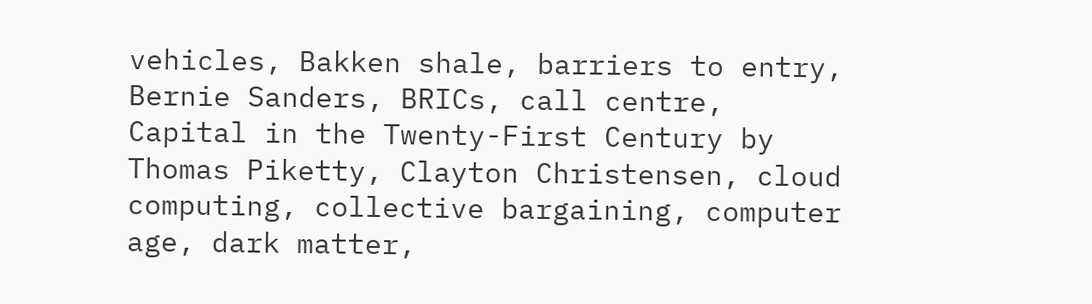vehicles, Bakken shale, barriers to entry, Bernie Sanders, BRICs, call centre, Capital in the Twenty-First Century by Thomas Piketty, Clayton Christensen, cloud computing, collective bargaining, computer age, dark matter,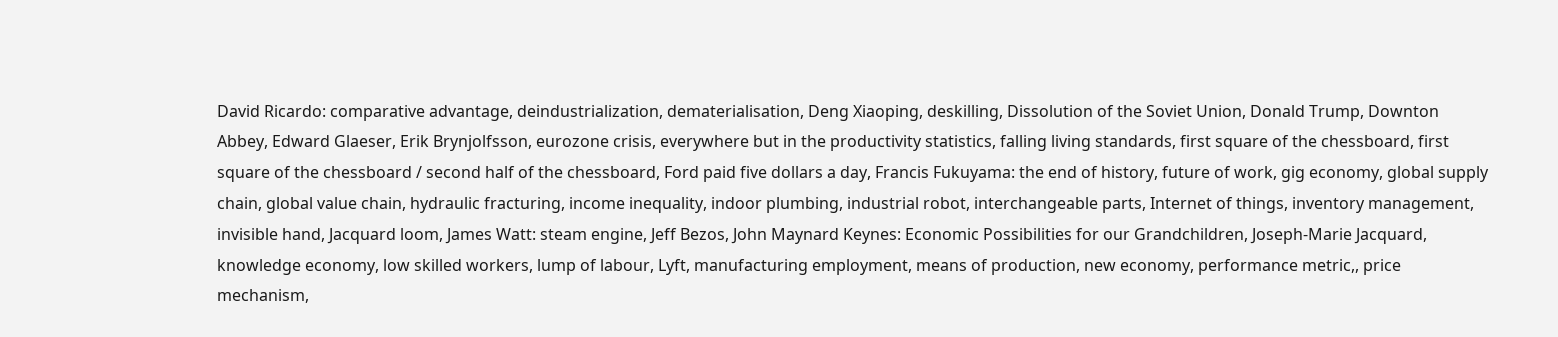David Ricardo: comparative advantage, deindustrialization, dematerialisation, Deng Xiaoping, deskilling, Dissolution of the Soviet Union, Donald Trump, Downton Abbey, Edward Glaeser, Erik Brynjolfsson, eurozone crisis, everywhere but in the productivity statistics, falling living standards, first square of the chessboard, first square of the chessboard / second half of the chessboard, Ford paid five dollars a day, Francis Fukuyama: the end of history, future of work, gig economy, global supply chain, global value chain, hydraulic fracturing, income inequality, indoor plumbing, industrial robot, interchangeable parts, Internet of things, inventory management, invisible hand, Jacquard loom, James Watt: steam engine, Jeff Bezos, John Maynard Keynes: Economic Possibilities for our Grandchildren, Joseph-Marie Jacquard, knowledge economy, low skilled workers, lump of labour, Lyft, manufacturing employment, means of production, new economy, performance metric,, price mechanism,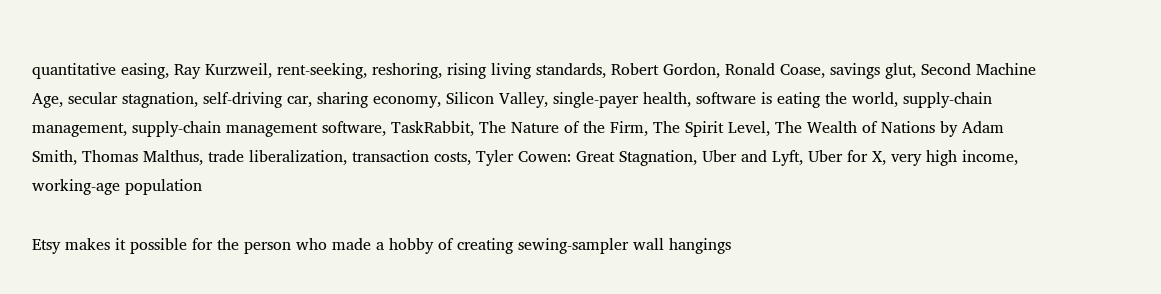quantitative easing, Ray Kurzweil, rent-seeking, reshoring, rising living standards, Robert Gordon, Ronald Coase, savings glut, Second Machine Age, secular stagnation, self-driving car, sharing economy, Silicon Valley, single-payer health, software is eating the world, supply-chain management, supply-chain management software, TaskRabbit, The Nature of the Firm, The Spirit Level, The Wealth of Nations by Adam Smith, Thomas Malthus, trade liberalization, transaction costs, Tyler Cowen: Great Stagnation, Uber and Lyft, Uber for X, very high income, working-age population

Etsy makes it possible for the person who made a hobby of creating sewing-sampler wall hangings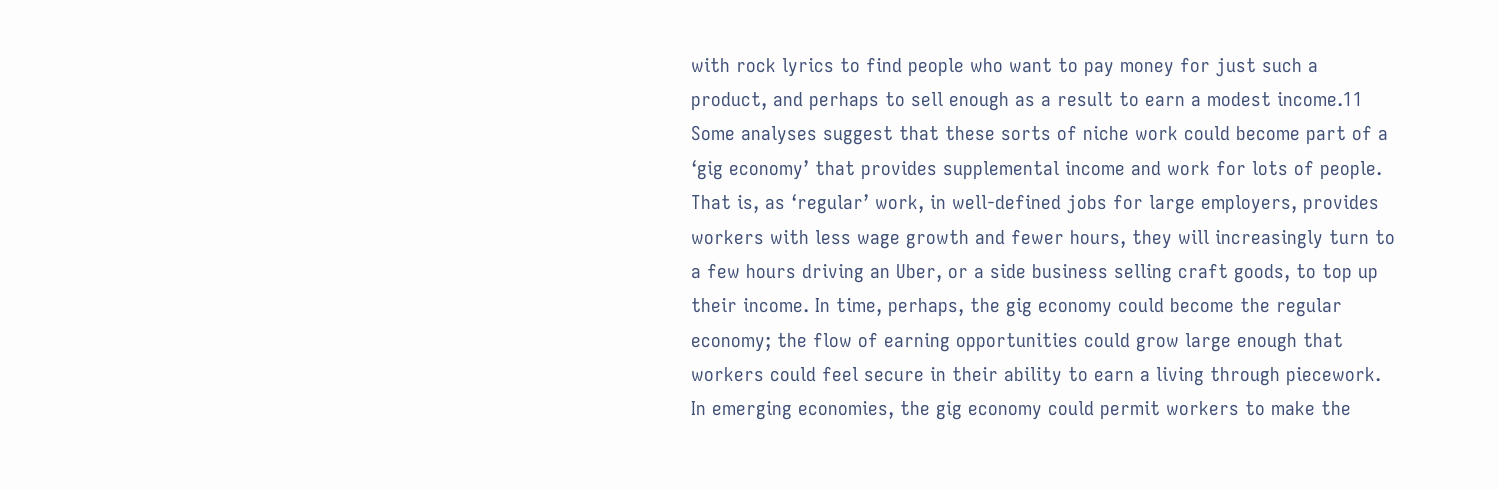with rock lyrics to find people who want to pay money for just such a product, and perhaps to sell enough as a result to earn a modest income.11 Some analyses suggest that these sorts of niche work could become part of a ‘gig economy’ that provides supplemental income and work for lots of people. That is, as ‘regular’ work, in well-defined jobs for large employers, provides workers with less wage growth and fewer hours, they will increasingly turn to a few hours driving an Uber, or a side business selling craft goods, to top up their income. In time, perhaps, the gig economy could become the regular economy; the flow of earning opportunities could grow large enough that workers could feel secure in their ability to earn a living through piecework. In emerging economies, the gig economy could permit workers to make the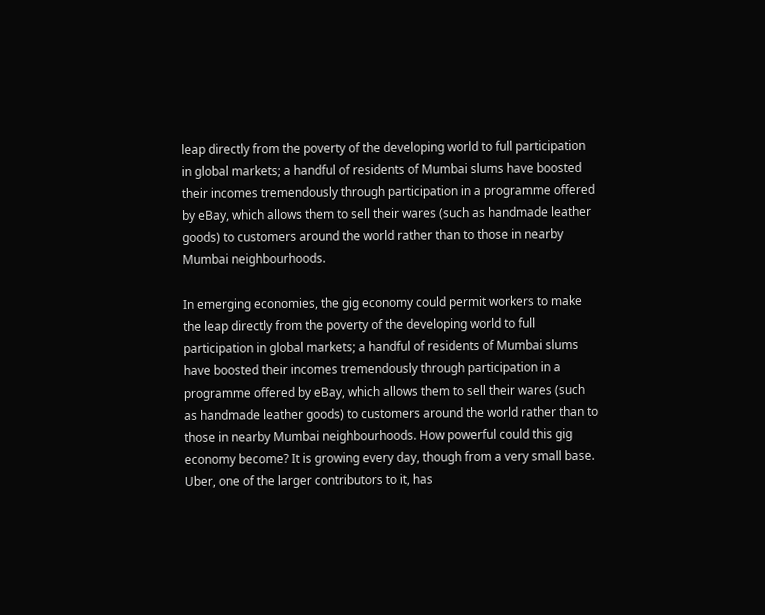leap directly from the poverty of the developing world to full participation in global markets; a handful of residents of Mumbai slums have boosted their incomes tremendously through participation in a programme offered by eBay, which allows them to sell their wares (such as handmade leather goods) to customers around the world rather than to those in nearby Mumbai neighbourhoods.

In emerging economies, the gig economy could permit workers to make the leap directly from the poverty of the developing world to full participation in global markets; a handful of residents of Mumbai slums have boosted their incomes tremendously through participation in a programme offered by eBay, which allows them to sell their wares (such as handmade leather goods) to customers around the world rather than to those in nearby Mumbai neighbourhoods. How powerful could this gig economy become? It is growing every day, though from a very small base. Uber, one of the larger contributors to it, has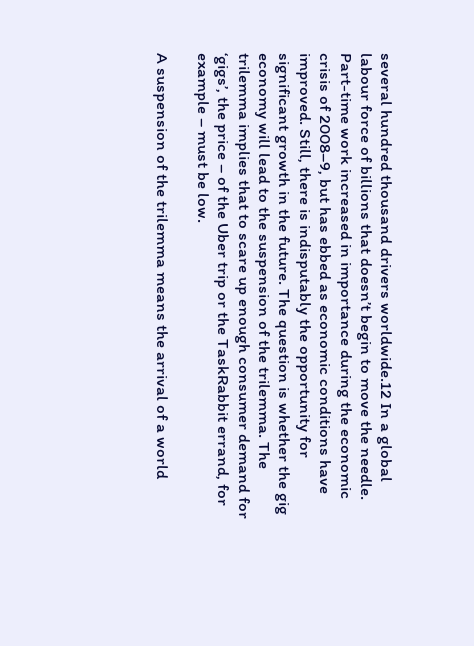several hundred thousand drivers worldwide.12 In a global labour force of billions that doesn’t begin to move the needle. Part-time work increased in importance during the economic crisis of 2008–9, but has ebbed as economic conditions have improved. Still, there is indisputably the opportunity for significant growth in the future. The question is whether the gig economy will lead to the suspension of the trilemma. The trilemma implies that to scare up enough consumer demand for ‘gigs’, the price – of the Uber trip or the TaskRabbit errand, for example – must be low.

A suspension of the trilemma means the arrival of a world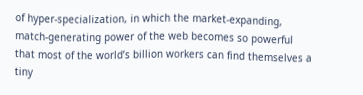of hyper-specialization, in which the market-expanding, match-generating power of the web becomes so powerful that most of the world’s billion workers can find themselves a tiny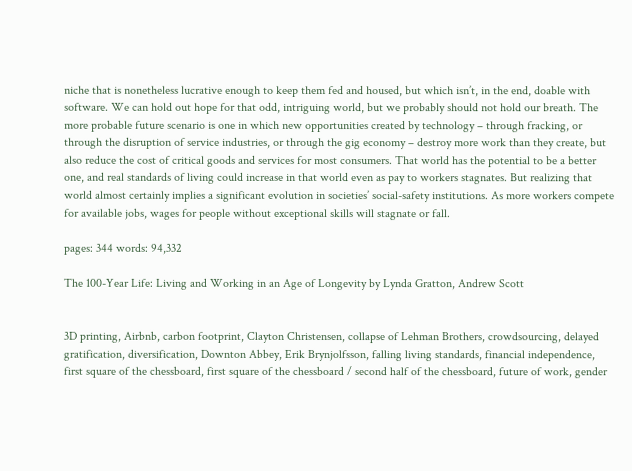niche that is nonetheless lucrative enough to keep them fed and housed, but which isn’t, in the end, doable with software. We can hold out hope for that odd, intriguing world, but we probably should not hold our breath. The more probable future scenario is one in which new opportunities created by technology – through fracking, or through the disruption of service industries, or through the gig economy – destroy more work than they create, but also reduce the cost of critical goods and services for most consumers. That world has the potential to be a better one, and real standards of living could increase in that world even as pay to workers stagnates. But realizing that world almost certainly implies a significant evolution in societies’ social-safety institutions. As more workers compete for available jobs, wages for people without exceptional skills will stagnate or fall.

pages: 344 words: 94,332

The 100-Year Life: Living and Working in an Age of Longevity by Lynda Gratton, Andrew Scott


3D printing, Airbnb, carbon footprint, Clayton Christensen, collapse of Lehman Brothers, crowdsourcing, delayed gratification, diversification, Downton Abbey, Erik Brynjolfsson, falling living standards, financial independence, first square of the chessboard, first square of the chessboard / second half of the chessboard, future of work, gender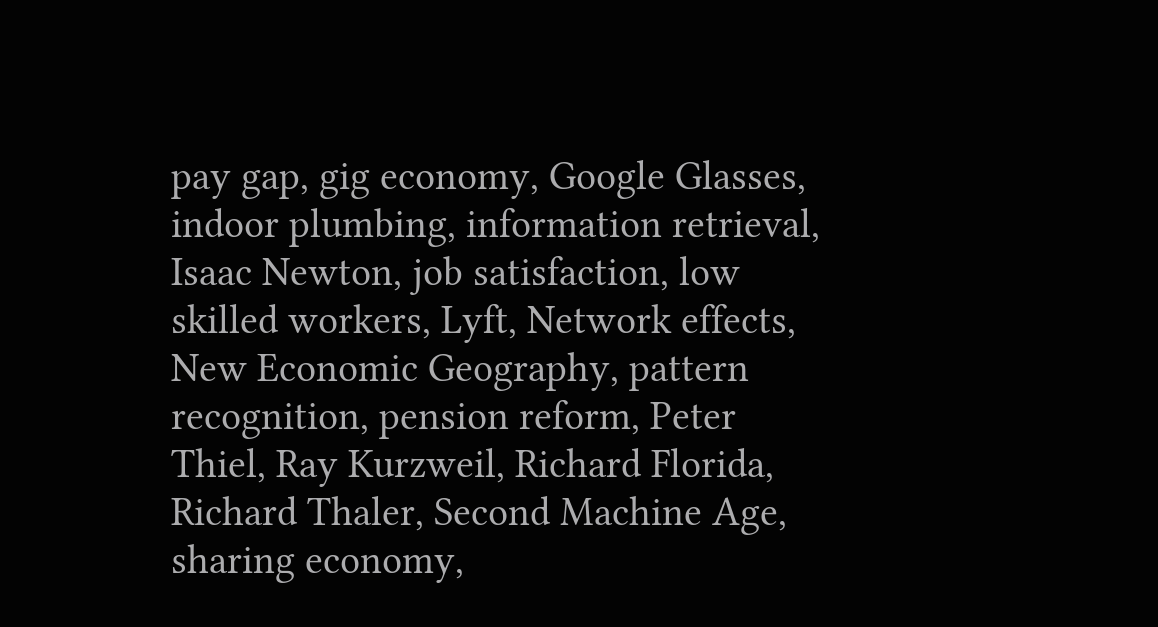pay gap, gig economy, Google Glasses, indoor plumbing, information retrieval, Isaac Newton, job satisfaction, low skilled workers, Lyft, Network effects, New Economic Geography, pattern recognition, pension reform, Peter Thiel, Ray Kurzweil, Richard Florida, Richard Thaler, Second Machine Age, sharing economy,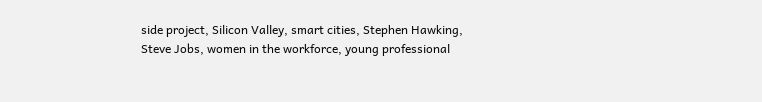side project, Silicon Valley, smart cities, Stephen Hawking, Steve Jobs, women in the workforce, young professional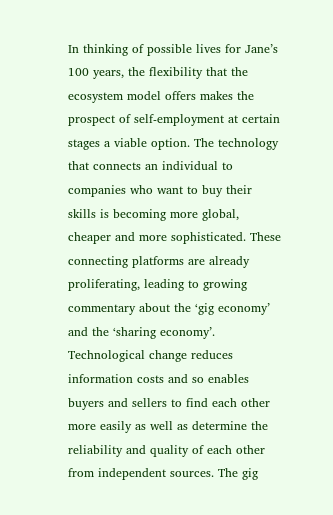In thinking of possible lives for Jane’s 100 years, the flexibility that the ecosystem model offers makes the prospect of self-employment at certain stages a viable option. The technology that connects an individual to companies who want to buy their skills is becoming more global, cheaper and more sophisticated. These connecting platforms are already proliferating, leading to growing commentary about the ‘gig economy’ and the ‘sharing economy’. Technological change reduces information costs and so enables buyers and sellers to find each other more easily as well as determine the reliability and quality of each other from independent sources. The gig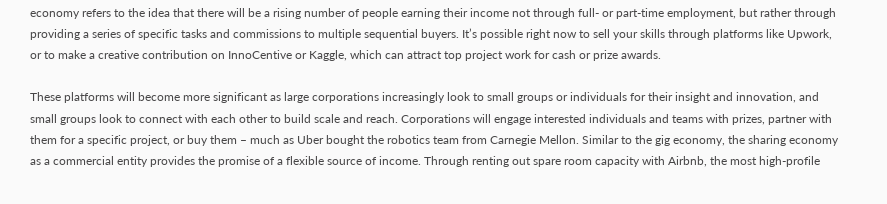economy refers to the idea that there will be a rising number of people earning their income not through full- or part-time employment, but rather through providing a series of specific tasks and commissions to multiple sequential buyers. It’s possible right now to sell your skills through platforms like Upwork, or to make a creative contribution on InnoCentive or Kaggle, which can attract top project work for cash or prize awards.

These platforms will become more significant as large corporations increasingly look to small groups or individuals for their insight and innovation, and small groups look to connect with each other to build scale and reach. Corporations will engage interested individuals and teams with prizes, partner with them for a specific project, or buy them – much as Uber bought the robotics team from Carnegie Mellon. Similar to the gig economy, the sharing economy as a commercial entity provides the promise of a flexible source of income. Through renting out spare room capacity with Airbnb, the most high-profile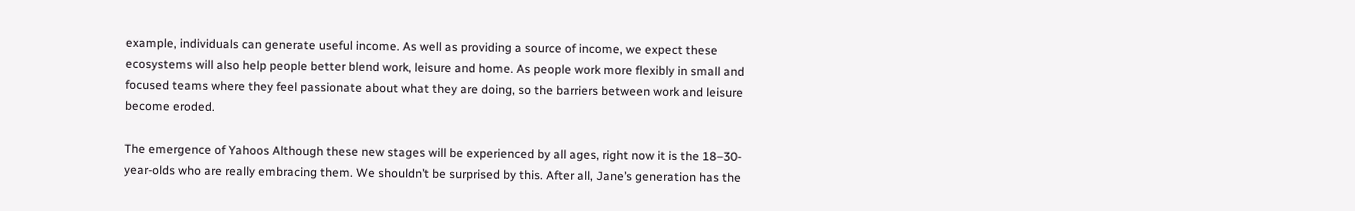example, individuals can generate useful income. As well as providing a source of income, we expect these ecosystems will also help people better blend work, leisure and home. As people work more flexibly in small and focused teams where they feel passionate about what they are doing, so the barriers between work and leisure become eroded.

The emergence of Yahoos Although these new stages will be experienced by all ages, right now it is the 18–30-year-olds who are really embracing them. We shouldn’t be surprised by this. After all, Jane’s generation has the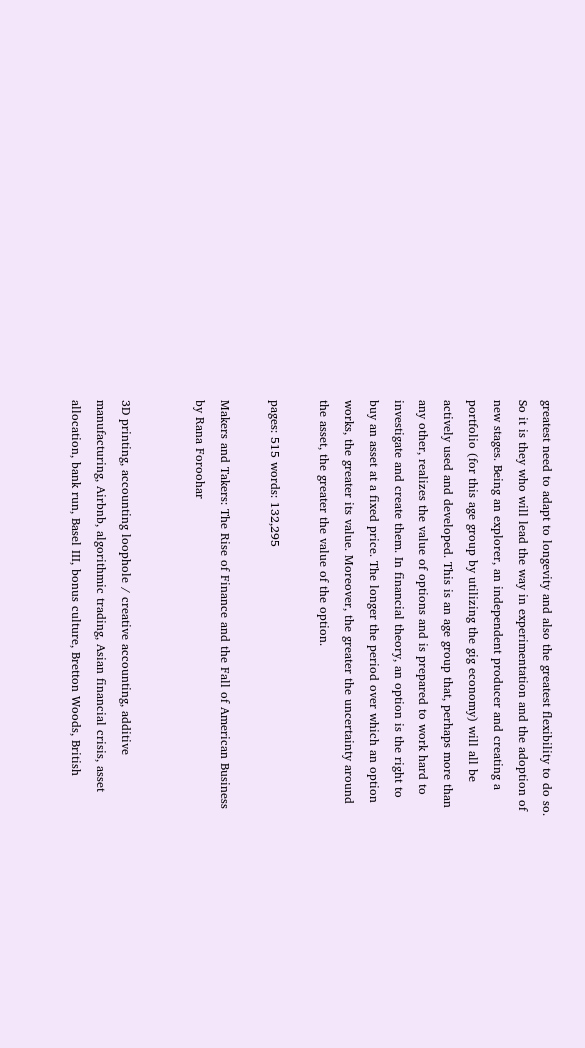greatest need to adapt to longevity and also the greatest flexibility to do so. So it is they who will lead the way in experimentation and the adoption of new stages. Being an explorer, an independent producer and creating a portfolio (for this age group by utilizing the gig economy) will all be actively used and developed. This is an age group that, perhaps more than any other, realizes the value of options and is prepared to work hard to investigate and create them. In financial theory, an option is the right to buy an asset at a fixed price. The longer the period over which an option works, the greater its value. Moreover, the greater the uncertainty around the asset, the greater the value of the option.

pages: 515 words: 132,295

Makers and Takers: The Rise of Finance and the Fall of American Business by Rana Foroohar


3D printing, accounting loophole / creative accounting, additive manufacturing, Airbnb, algorithmic trading, Asian financial crisis, asset allocation, bank run, Basel III, bonus culture, Bretton Woods, British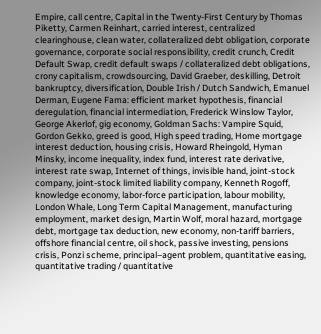Empire, call centre, Capital in the Twenty-First Century by Thomas Piketty, Carmen Reinhart, carried interest, centralized clearinghouse, clean water, collateralized debt obligation, corporate governance, corporate social responsibility, credit crunch, Credit Default Swap, credit default swaps / collateralized debt obligations, crony capitalism, crowdsourcing, David Graeber, deskilling, Detroit bankruptcy, diversification, Double Irish / Dutch Sandwich, Emanuel Derman, Eugene Fama: efficient market hypothesis, financial deregulation, financial intermediation, Frederick Winslow Taylor, George Akerlof, gig economy, Goldman Sachs: Vampire Squid, Gordon Gekko, greed is good, High speed trading, Home mortgage interest deduction, housing crisis, Howard Rheingold, Hyman Minsky, income inequality, index fund, interest rate derivative, interest rate swap, Internet of things, invisible hand, joint-stock company, joint-stock limited liability company, Kenneth Rogoff, knowledge economy, labor-force participation, labour mobility, London Whale, Long Term Capital Management, manufacturing employment, market design, Martin Wolf, moral hazard, mortgage debt, mortgage tax deduction, new economy, non-tariff barriers, offshore financial centre, oil shock, passive investing, pensions crisis, Ponzi scheme, principal–agent problem, quantitative easing, quantitative trading / quantitative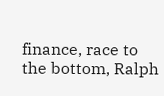finance, race to the bottom, Ralph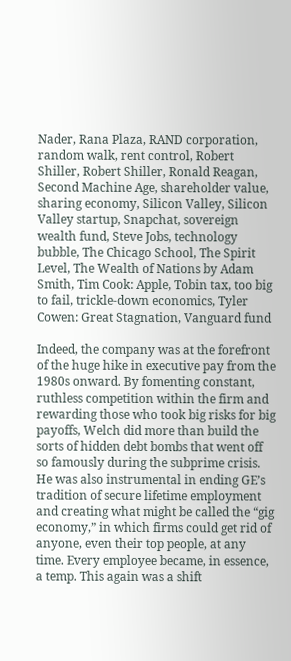Nader, Rana Plaza, RAND corporation, random walk, rent control, Robert Shiller, Robert Shiller, Ronald Reagan, Second Machine Age, shareholder value, sharing economy, Silicon Valley, Silicon Valley startup, Snapchat, sovereign wealth fund, Steve Jobs, technology bubble, The Chicago School, The Spirit Level, The Wealth of Nations by Adam Smith, Tim Cook: Apple, Tobin tax, too big to fail, trickle-down economics, Tyler Cowen: Great Stagnation, Vanguard fund

Indeed, the company was at the forefront of the huge hike in executive pay from the 1980s onward. By fomenting constant, ruthless competition within the firm and rewarding those who took big risks for big payoffs, Welch did more than build the sorts of hidden debt bombs that went off so famously during the subprime crisis. He was also instrumental in ending GE’s tradition of secure lifetime employment and creating what might be called the “gig economy,” in which firms could get rid of anyone, even their top people, at any time. Every employee became, in essence, a temp. This again was a shift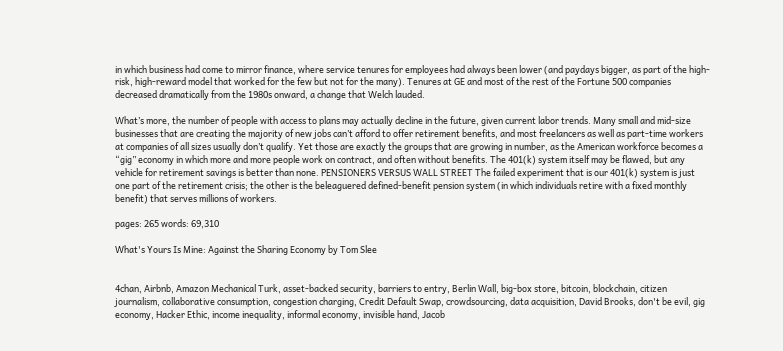in which business had come to mirror finance, where service tenures for employees had always been lower (and paydays bigger, as part of the high-risk, high-reward model that worked for the few but not for the many). Tenures at GE and most of the rest of the Fortune 500 companies decreased dramatically from the 1980s onward, a change that Welch lauded.

What’s more, the number of people with access to plans may actually decline in the future, given current labor trends. Many small and mid-size businesses that are creating the majority of new jobs can’t afford to offer retirement benefits, and most freelancers as well as part-time workers at companies of all sizes usually don’t qualify. Yet those are exactly the groups that are growing in number, as the American workforce becomes a “gig” economy in which more and more people work on contract, and often without benefits. The 401(k) system itself may be flawed, but any vehicle for retirement savings is better than none. PENSIONERS VERSUS WALL STREET The failed experiment that is our 401(k) system is just one part of the retirement crisis; the other is the beleaguered defined-benefit pension system (in which individuals retire with a fixed monthly benefit) that serves millions of workers.

pages: 265 words: 69,310

What's Yours Is Mine: Against the Sharing Economy by Tom Slee


4chan, Airbnb, Amazon Mechanical Turk, asset-backed security, barriers to entry, Berlin Wall, big-box store, bitcoin, blockchain, citizen journalism, collaborative consumption, congestion charging, Credit Default Swap, crowdsourcing, data acquisition, David Brooks, don't be evil, gig economy, Hacker Ethic, income inequality, informal economy, invisible hand, Jacob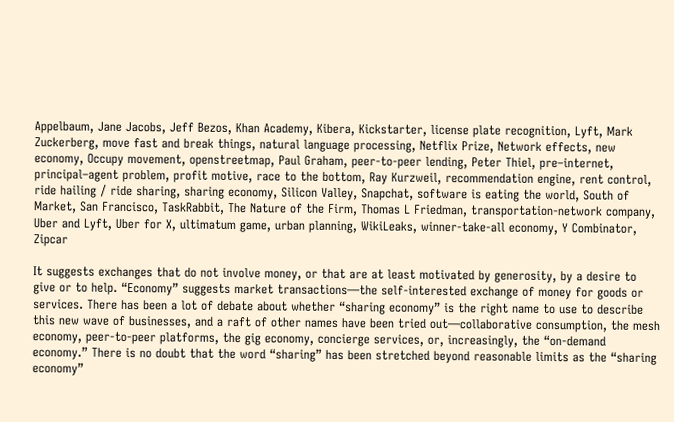Appelbaum, Jane Jacobs, Jeff Bezos, Khan Academy, Kibera, Kickstarter, license plate recognition, Lyft, Mark Zuckerberg, move fast and break things, natural language processing, Netflix Prize, Network effects, new economy, Occupy movement, openstreetmap, Paul Graham, peer-to-peer lending, Peter Thiel, pre–internet, principal–agent problem, profit motive, race to the bottom, Ray Kurzweil, recommendation engine, rent control, ride hailing / ride sharing, sharing economy, Silicon Valley, Snapchat, software is eating the world, South of Market, San Francisco, TaskRabbit, The Nature of the Firm, Thomas L Friedman, transportation-network company, Uber and Lyft, Uber for X, ultimatum game, urban planning, WikiLeaks, winner-take-all economy, Y Combinator, Zipcar

It suggests exchanges that do not involve money, or that are at least motivated by generosity, by a desire to give or to help. “Economy” suggests market transactions—the self-interested exchange of money for goods or services. There has been a lot of debate about whether “sharing economy” is the right name to use to describe this new wave of businesses, and a raft of other names have been tried out—collaborative consumption, the mesh economy, peer-to-peer platforms, the gig economy, concierge services, or, increasingly, the “on-demand economy.” There is no doubt that the word “sharing” has been stretched beyond reasonable limits as the “sharing economy”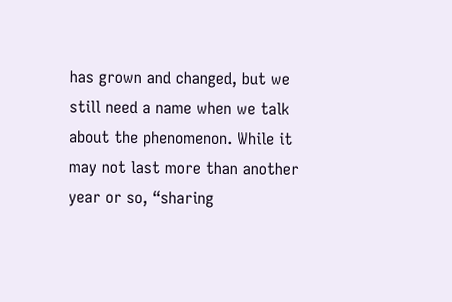has grown and changed, but we still need a name when we talk about the phenomenon. While it may not last more than another year or so, “sharing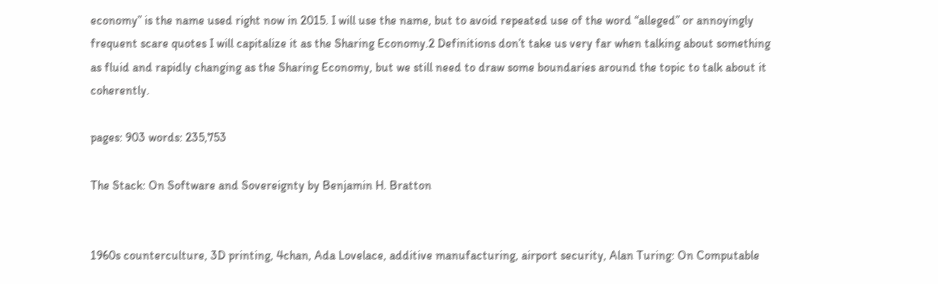economy” is the name used right now in 2015. I will use the name, but to avoid repeated use of the word “alleged” or annoyingly frequent scare quotes I will capitalize it as the Sharing Economy.2 Definitions don’t take us very far when talking about something as fluid and rapidly changing as the Sharing Economy, but we still need to draw some boundaries around the topic to talk about it coherently.

pages: 903 words: 235,753

The Stack: On Software and Sovereignty by Benjamin H. Bratton


1960s counterculture, 3D printing, 4chan, Ada Lovelace, additive manufacturing, airport security, Alan Turing: On Computable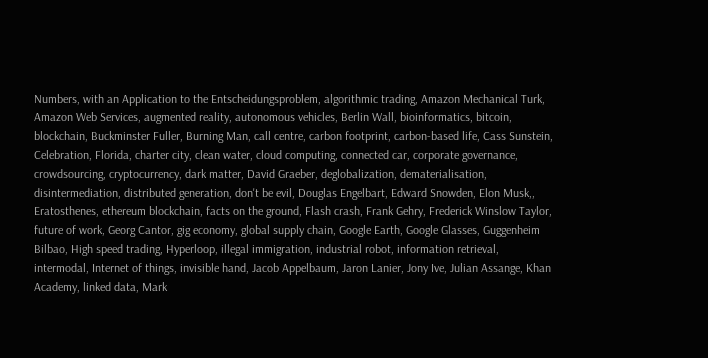Numbers, with an Application to the Entscheidungsproblem, algorithmic trading, Amazon Mechanical Turk, Amazon Web Services, augmented reality, autonomous vehicles, Berlin Wall, bioinformatics, bitcoin, blockchain, Buckminster Fuller, Burning Man, call centre, carbon footprint, carbon-based life, Cass Sunstein, Celebration, Florida, charter city, clean water, cloud computing, connected car, corporate governance, crowdsourcing, cryptocurrency, dark matter, David Graeber, deglobalization, dematerialisation, disintermediation, distributed generation, don't be evil, Douglas Engelbart, Edward Snowden, Elon Musk,, Eratosthenes, ethereum blockchain, facts on the ground, Flash crash, Frank Gehry, Frederick Winslow Taylor, future of work, Georg Cantor, gig economy, global supply chain, Google Earth, Google Glasses, Guggenheim Bilbao, High speed trading, Hyperloop, illegal immigration, industrial robot, information retrieval, intermodal, Internet of things, invisible hand, Jacob Appelbaum, Jaron Lanier, Jony Ive, Julian Assange, Khan Academy, linked data, Mark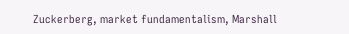Zuckerberg, market fundamentalism, Marshall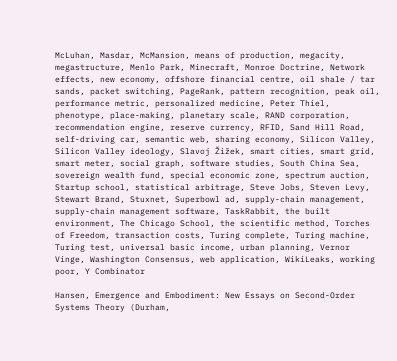McLuhan, Masdar, McMansion, means of production, megacity, megastructure, Menlo Park, Minecraft, Monroe Doctrine, Network effects, new economy, offshore financial centre, oil shale / tar sands, packet switching, PageRank, pattern recognition, peak oil, performance metric, personalized medicine, Peter Thiel, phenotype, place-making, planetary scale, RAND corporation, recommendation engine, reserve currency, RFID, Sand Hill Road, self-driving car, semantic web, sharing economy, Silicon Valley, Silicon Valley ideology, Slavoj Žižek, smart cities, smart grid, smart meter, social graph, software studies, South China Sea, sovereign wealth fund, special economic zone, spectrum auction, Startup school, statistical arbitrage, Steve Jobs, Steven Levy, Stewart Brand, Stuxnet, Superbowl ad, supply-chain management, supply-chain management software, TaskRabbit, the built environment, The Chicago School, the scientific method, Torches of Freedom, transaction costs, Turing complete, Turing machine, Turing test, universal basic income, urban planning, Vernor Vinge, Washington Consensus, web application, WikiLeaks, working poor, Y Combinator

Hansen, Emergence and Embodiment: New Essays on Second-Order Systems Theory (Durham,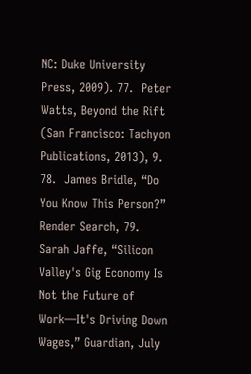NC: Duke University Press, 2009). 77.  Peter Watts, Beyond the Rift (San Francisco: Tachyon Publications, 2013), 9. 78.  James Bridle, “Do You Know This Person?” Render Search, 79.  Sarah Jaffe, “Silicon Valley's Gig Economy Is Not the Future of Work—It's Driving Down Wages,” Guardian, July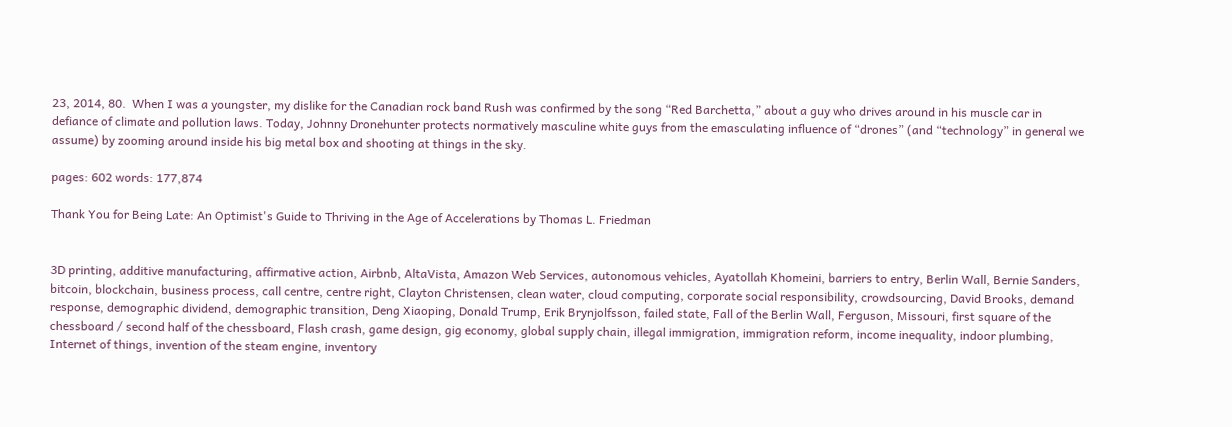23, 2014, 80.  When I was a youngster, my dislike for the Canadian rock band Rush was confirmed by the song “Red Barchetta,” about a guy who drives around in his muscle car in defiance of climate and pollution laws. Today, Johnny Dronehunter protects normatively masculine white guys from the emasculating influence of “drones” (and “technology” in general we assume) by zooming around inside his big metal box and shooting at things in the sky.

pages: 602 words: 177,874

Thank You for Being Late: An Optimist's Guide to Thriving in the Age of Accelerations by Thomas L. Friedman


3D printing, additive manufacturing, affirmative action, Airbnb, AltaVista, Amazon Web Services, autonomous vehicles, Ayatollah Khomeini, barriers to entry, Berlin Wall, Bernie Sanders, bitcoin, blockchain, business process, call centre, centre right, Clayton Christensen, clean water, cloud computing, corporate social responsibility, crowdsourcing, David Brooks, demand response, demographic dividend, demographic transition, Deng Xiaoping, Donald Trump, Erik Brynjolfsson, failed state, Fall of the Berlin Wall, Ferguson, Missouri, first square of the chessboard / second half of the chessboard, Flash crash, game design, gig economy, global supply chain, illegal immigration, immigration reform, income inequality, indoor plumbing, Internet of things, invention of the steam engine, inventory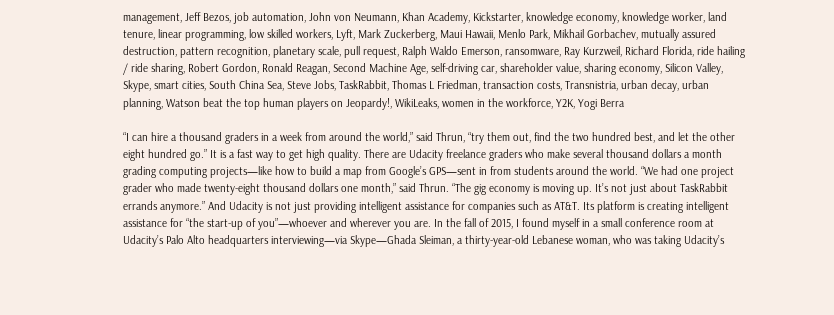management, Jeff Bezos, job automation, John von Neumann, Khan Academy, Kickstarter, knowledge economy, knowledge worker, land tenure, linear programming, low skilled workers, Lyft, Mark Zuckerberg, Maui Hawaii, Menlo Park, Mikhail Gorbachev, mutually assured destruction, pattern recognition, planetary scale, pull request, Ralph Waldo Emerson, ransomware, Ray Kurzweil, Richard Florida, ride hailing / ride sharing, Robert Gordon, Ronald Reagan, Second Machine Age, self-driving car, shareholder value, sharing economy, Silicon Valley, Skype, smart cities, South China Sea, Steve Jobs, TaskRabbit, Thomas L Friedman, transaction costs, Transnistria, urban decay, urban planning, Watson beat the top human players on Jeopardy!, WikiLeaks, women in the workforce, Y2K, Yogi Berra

“I can hire a thousand graders in a week from around the world,” said Thrun, “try them out, find the two hundred best, and let the other eight hundred go.” It is a fast way to get high quality. There are Udacity freelance graders who make several thousand dollars a month grading computing projects—like how to build a map from Google’s GPS—sent in from students around the world. “We had one project grader who made twenty-eight thousand dollars one month,” said Thrun. “The gig economy is moving up. It’s not just about TaskRabbit errands anymore.” And Udacity is not just providing intelligent assistance for companies such as AT&T. Its platform is creating intelligent assistance for “the start-up of you”—whoever and wherever you are. In the fall of 2015, I found myself in a small conference room at Udacity’s Palo Alto headquarters interviewing—via Skype—Ghada Sleiman, a thirty-year-old Lebanese woman, who was taking Udacity’s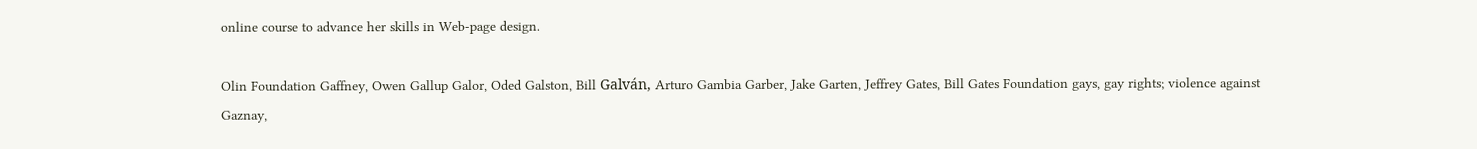online course to advance her skills in Web-page design.

Olin Foundation Gaffney, Owen Gallup Galor, Oded Galston, Bill Galván, Arturo Gambia Garber, Jake Garten, Jeffrey Gates, Bill Gates Foundation gays, gay rights; violence against Gaznay,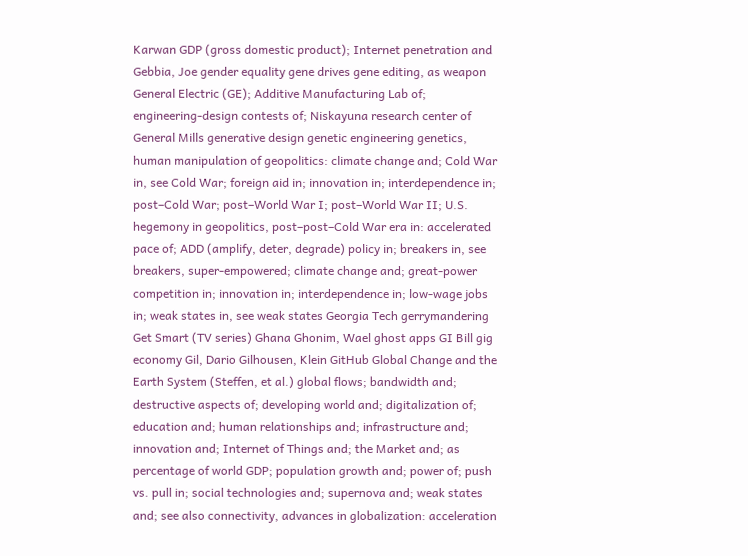Karwan GDP (gross domestic product); Internet penetration and Gebbia, Joe gender equality gene drives gene editing, as weapon General Electric (GE); Additive Manufacturing Lab of; engineering-design contests of; Niskayuna research center of General Mills generative design genetic engineering genetics, human manipulation of geopolitics: climate change and; Cold War in, see Cold War; foreign aid in; innovation in; interdependence in; post–Cold War; post–World War I; post–World War II; U.S. hegemony in geopolitics, post–post–Cold War era in: accelerated pace of; ADD (amplify, deter, degrade) policy in; breakers in, see breakers, super-empowered; climate change and; great-power competition in; innovation in; interdependence in; low-wage jobs in; weak states in, see weak states Georgia Tech gerrymandering Get Smart (TV series) Ghana Ghonim, Wael ghost apps GI Bill gig economy Gil, Dario Gilhousen, Klein GitHub Global Change and the Earth System (Steffen, et al.) global flows; bandwidth and; destructive aspects of; developing world and; digitalization of; education and; human relationships and; infrastructure and; innovation and; Internet of Things and; the Market and; as percentage of world GDP; population growth and; power of; push vs. pull in; social technologies and; supernova and; weak states and; see also connectivity, advances in globalization: acceleration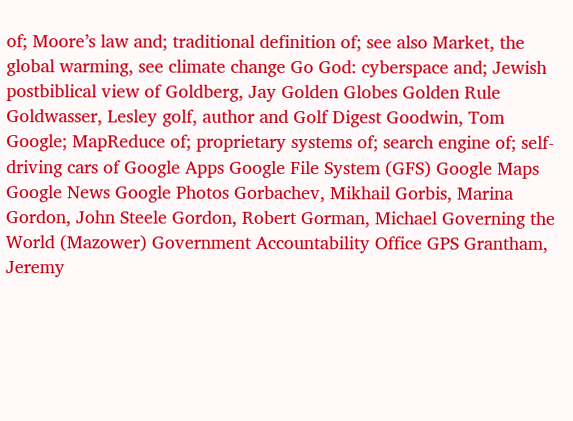of; Moore’s law and; traditional definition of; see also Market, the global warming, see climate change Go God: cyberspace and; Jewish postbiblical view of Goldberg, Jay Golden Globes Golden Rule Goldwasser, Lesley golf, author and Golf Digest Goodwin, Tom Google; MapReduce of; proprietary systems of; search engine of; self-driving cars of Google Apps Google File System (GFS) Google Maps Google News Google Photos Gorbachev, Mikhail Gorbis, Marina Gordon, John Steele Gordon, Robert Gorman, Michael Governing the World (Mazower) Government Accountability Office GPS Grantham, Jeremy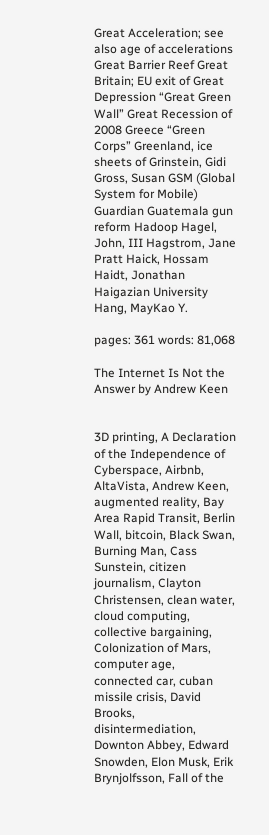Great Acceleration; see also age of accelerations Great Barrier Reef Great Britain; EU exit of Great Depression “Great Green Wall” Great Recession of 2008 Greece “Green Corps” Greenland, ice sheets of Grinstein, Gidi Gross, Susan GSM (Global System for Mobile) Guardian Guatemala gun reform Hadoop Hagel, John, III Hagstrom, Jane Pratt Haick, Hossam Haidt, Jonathan Haigazian University Hang, MayKao Y.

pages: 361 words: 81,068

The Internet Is Not the Answer by Andrew Keen


3D printing, A Declaration of the Independence of Cyberspace, Airbnb, AltaVista, Andrew Keen, augmented reality, Bay Area Rapid Transit, Berlin Wall, bitcoin, Black Swan, Burning Man, Cass Sunstein, citizen journalism, Clayton Christensen, clean water, cloud computing, collective bargaining, Colonization of Mars, computer age, connected car, cuban missile crisis, David Brooks, disintermediation, Downton Abbey, Edward Snowden, Elon Musk, Erik Brynjolfsson, Fall of the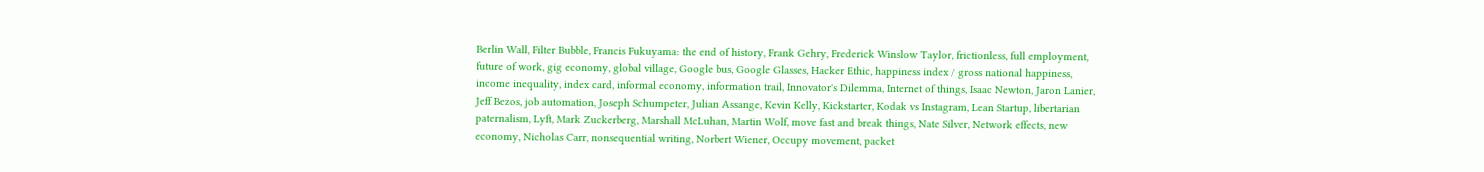Berlin Wall, Filter Bubble, Francis Fukuyama: the end of history, Frank Gehry, Frederick Winslow Taylor, frictionless, full employment, future of work, gig economy, global village, Google bus, Google Glasses, Hacker Ethic, happiness index / gross national happiness, income inequality, index card, informal economy, information trail, Innovator's Dilemma, Internet of things, Isaac Newton, Jaron Lanier, Jeff Bezos, job automation, Joseph Schumpeter, Julian Assange, Kevin Kelly, Kickstarter, Kodak vs Instagram, Lean Startup, libertarian paternalism, Lyft, Mark Zuckerberg, Marshall McLuhan, Martin Wolf, move fast and break things, Nate Silver, Network effects, new economy, Nicholas Carr, nonsequential writing, Norbert Wiener, Occupy movement, packet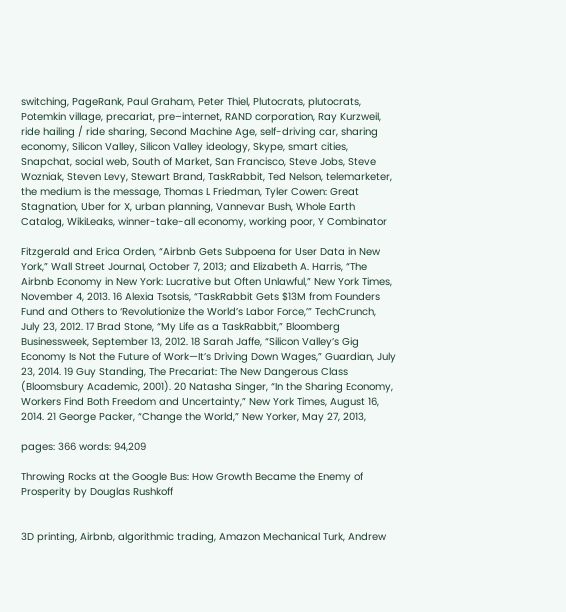switching, PageRank, Paul Graham, Peter Thiel, Plutocrats, plutocrats, Potemkin village, precariat, pre–internet, RAND corporation, Ray Kurzweil, ride hailing / ride sharing, Second Machine Age, self-driving car, sharing economy, Silicon Valley, Silicon Valley ideology, Skype, smart cities, Snapchat, social web, South of Market, San Francisco, Steve Jobs, Steve Wozniak, Steven Levy, Stewart Brand, TaskRabbit, Ted Nelson, telemarketer, the medium is the message, Thomas L Friedman, Tyler Cowen: Great Stagnation, Uber for X, urban planning, Vannevar Bush, Whole Earth Catalog, WikiLeaks, winner-take-all economy, working poor, Y Combinator

Fitzgerald and Erica Orden, “Airbnb Gets Subpoena for User Data in New York,” Wall Street Journal, October 7, 2013; and Elizabeth A. Harris, “The Airbnb Economy in New York: Lucrative but Often Unlawful,” New York Times, November 4, 2013. 16 Alexia Tsotsis, “TaskRabbit Gets $13M from Founders Fund and Others to ‘Revolutionize the World’s Labor Force,’” TechCrunch, July 23, 2012. 17 Brad Stone, “My Life as a TaskRabbit,” Bloomberg Businessweek, September 13, 2012. 18 Sarah Jaffe, “Silicon Valley’s Gig Economy Is Not the Future of Work—It’s Driving Down Wages,” Guardian, July 23, 2014. 19 Guy Standing, The Precariat: The New Dangerous Class (Bloomsbury Academic, 2001). 20 Natasha Singer, “In the Sharing Economy, Workers Find Both Freedom and Uncertainty,” New York Times, August 16, 2014. 21 George Packer, “Change the World,” New Yorker, May 27, 2013,

pages: 366 words: 94,209

Throwing Rocks at the Google Bus: How Growth Became the Enemy of Prosperity by Douglas Rushkoff


3D printing, Airbnb, algorithmic trading, Amazon Mechanical Turk, Andrew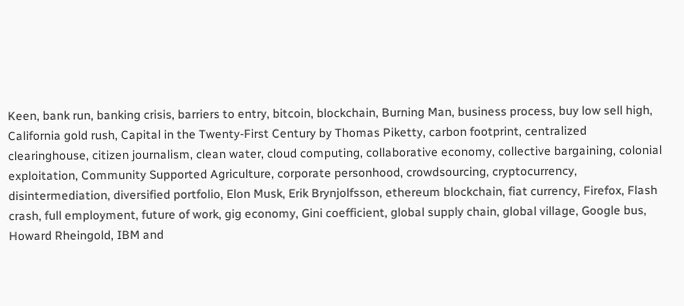Keen, bank run, banking crisis, barriers to entry, bitcoin, blockchain, Burning Man, business process, buy low sell high, California gold rush, Capital in the Twenty-First Century by Thomas Piketty, carbon footprint, centralized clearinghouse, citizen journalism, clean water, cloud computing, collaborative economy, collective bargaining, colonial exploitation, Community Supported Agriculture, corporate personhood, crowdsourcing, cryptocurrency, disintermediation, diversified portfolio, Elon Musk, Erik Brynjolfsson, ethereum blockchain, fiat currency, Firefox, Flash crash, full employment, future of work, gig economy, Gini coefficient, global supply chain, global village, Google bus, Howard Rheingold, IBM and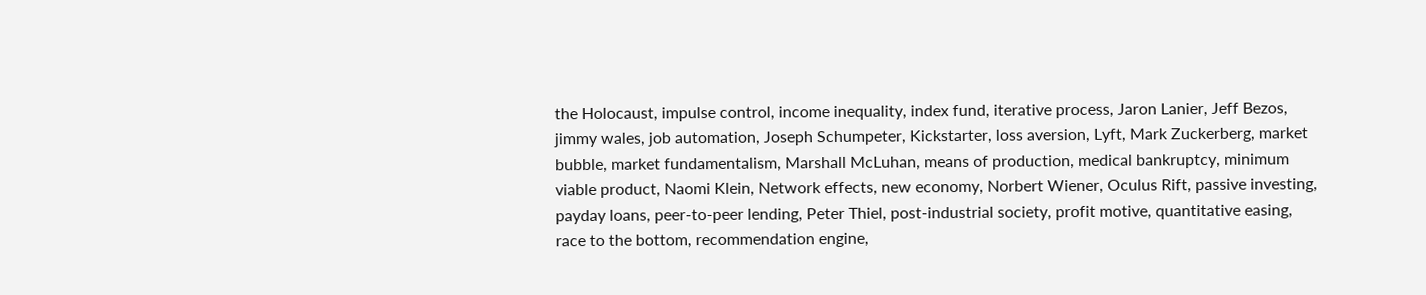the Holocaust, impulse control, income inequality, index fund, iterative process, Jaron Lanier, Jeff Bezos, jimmy wales, job automation, Joseph Schumpeter, Kickstarter, loss aversion, Lyft, Mark Zuckerberg, market bubble, market fundamentalism, Marshall McLuhan, means of production, medical bankruptcy, minimum viable product, Naomi Klein, Network effects, new economy, Norbert Wiener, Oculus Rift, passive investing, payday loans, peer-to-peer lending, Peter Thiel, post-industrial society, profit motive, quantitative easing, race to the bottom, recommendation engine,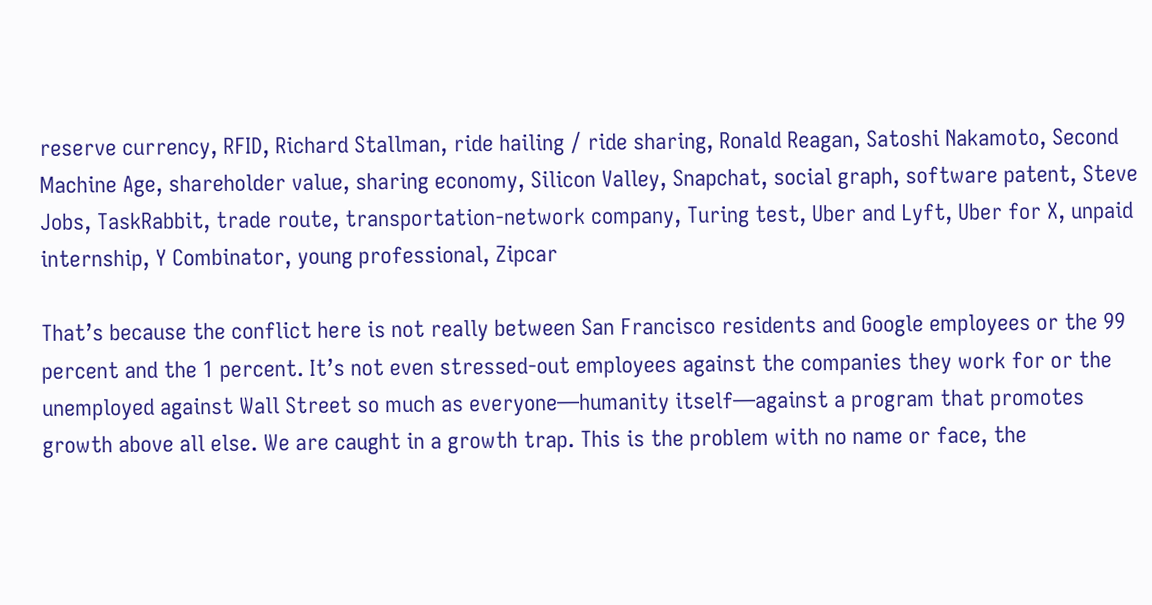reserve currency, RFID, Richard Stallman, ride hailing / ride sharing, Ronald Reagan, Satoshi Nakamoto, Second Machine Age, shareholder value, sharing economy, Silicon Valley, Snapchat, social graph, software patent, Steve Jobs, TaskRabbit, trade route, transportation-network company, Turing test, Uber and Lyft, Uber for X, unpaid internship, Y Combinator, young professional, Zipcar

That’s because the conflict here is not really between San Francisco residents and Google employees or the 99 percent and the 1 percent. It’s not even stressed-out employees against the companies they work for or the unemployed against Wall Street so much as everyone—humanity itself—against a program that promotes growth above all else. We are caught in a growth trap. This is the problem with no name or face, the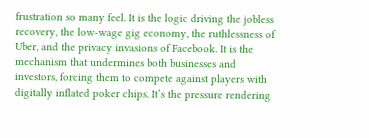frustration so many feel. It is the logic driving the jobless recovery, the low-wage gig economy, the ruthlessness of Uber, and the privacy invasions of Facebook. It is the mechanism that undermines both businesses and investors, forcing them to compete against players with digitally inflated poker chips. It’s the pressure rendering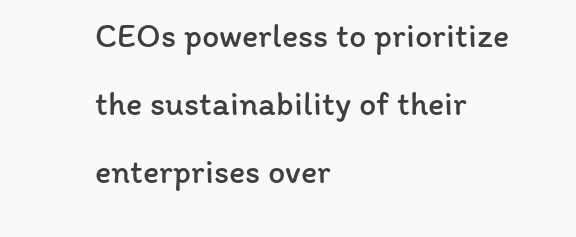CEOs powerless to prioritize the sustainability of their enterprises over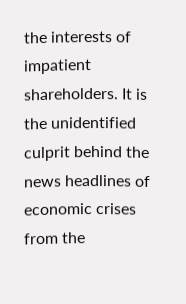the interests of impatient shareholders. It is the unidentified culprit behind the news headlines of economic crises from the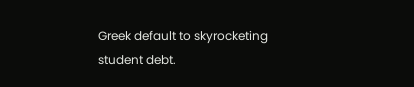Greek default to skyrocketing student debt.